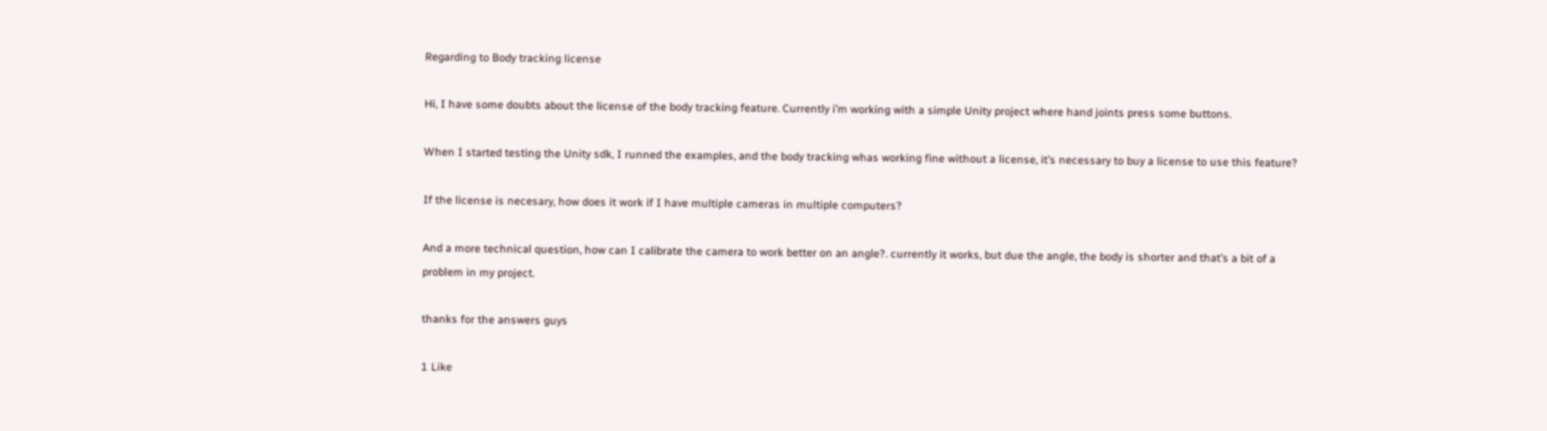Regarding to Body tracking license

Hi, I have some doubts about the license of the body tracking feature. Currently i’m working with a simple Unity project where hand joints press some buttons.

When I started testing the Unity sdk, I runned the examples, and the body tracking whas working fine without a license, it’s necessary to buy a license to use this feature?

If the license is necesary, how does it work if I have multiple cameras in multiple computers?

And a more technical question, how can I calibrate the camera to work better on an angle?. currently it works, but due the angle, the body is shorter and that’s a bit of a problem in my project.

thanks for the answers guys

1 Like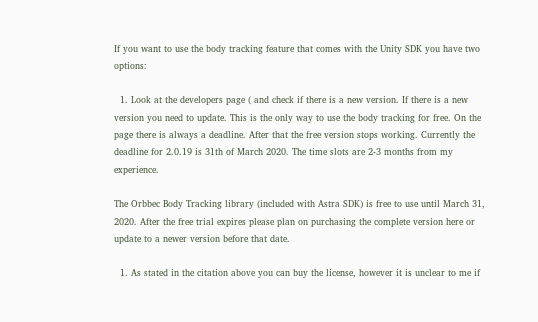If you want to use the body tracking feature that comes with the Unity SDK you have two options:

  1. Look at the developers page ( and check if there is a new version. If there is a new version you need to update. This is the only way to use the body tracking for free. On the page there is always a deadline. After that the free version stops working. Currently the deadline for 2.0.19 is 31th of March 2020. The time slots are 2-3 months from my experience.

The Orbbec Body Tracking library (included with Astra SDK) is free to use until March 31, 2020. After the free trial expires please plan on purchasing the complete version here or update to a newer version before that date.

  1. As stated in the citation above you can buy the license, however it is unclear to me if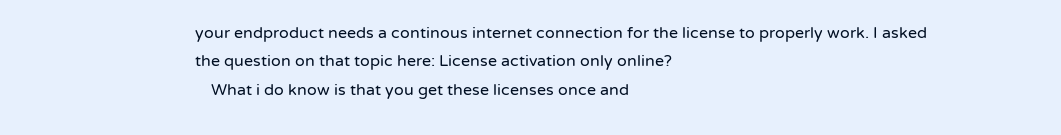your endproduct needs a continous internet connection for the license to properly work. I asked the question on that topic here: License activation only online?
    What i do know is that you get these licenses once and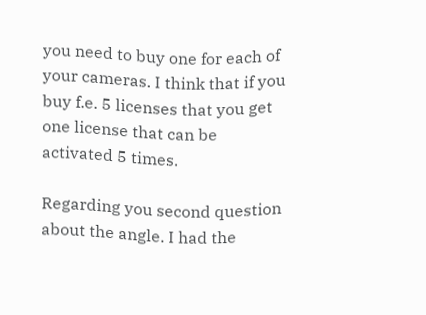you need to buy one for each of your cameras. I think that if you buy f.e. 5 licenses that you get one license that can be activated 5 times.

Regarding you second question about the angle. I had the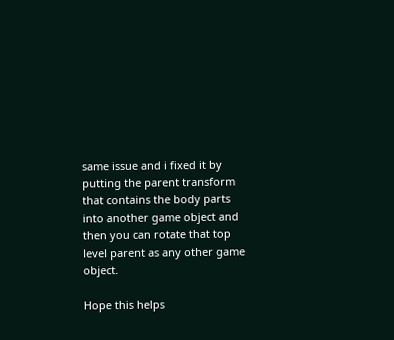same issue and i fixed it by putting the parent transform that contains the body parts into another game object and then you can rotate that top level parent as any other game object.

Hope this helps